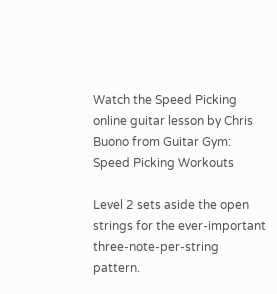Watch the Speed Picking online guitar lesson by Chris Buono from Guitar Gym: Speed Picking Workouts

Level 2 sets aside the open strings for the ever-important three-note-per-string pattern.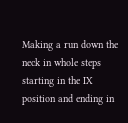Making a run down the neck in whole steps starting in the IX position and ending in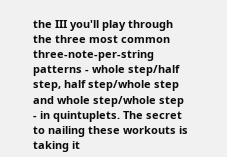the III you'll play through the three most common three-note-per-string patterns - whole step/half step, half step/whole step and whole step/whole step - in quintuplets. The secret to nailing these workouts is taking it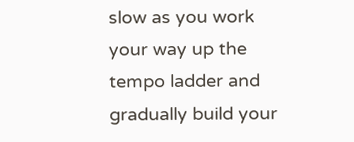slow as you work your way up the tempo ladder and gradually build your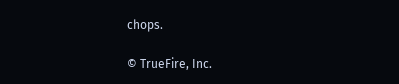chops.

© TrueFire, Inc.